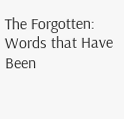The Forgotten: Words that Have Been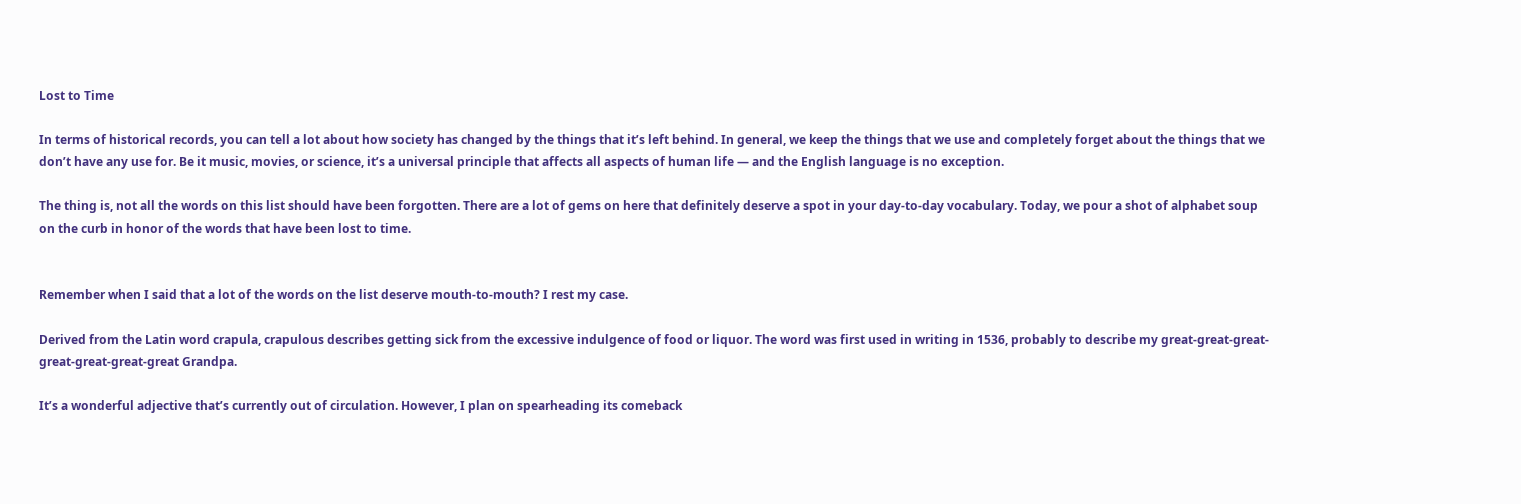Lost to Time

In terms of historical records, you can tell a lot about how society has changed by the things that it’s left behind. In general, we keep the things that we use and completely forget about the things that we don’t have any use for. Be it music, movies, or science, it’s a universal principle that affects all aspects of human life — and the English language is no exception.

The thing is, not all the words on this list should have been forgotten. There are a lot of gems on here that definitely deserve a spot in your day-to-day vocabulary. Today, we pour a shot of alphabet soup on the curb in honor of the words that have been lost to time.


Remember when I said that a lot of the words on the list deserve mouth-to-mouth? I rest my case.

Derived from the Latin word crapula, crapulous describes getting sick from the excessive indulgence of food or liquor. The word was first used in writing in 1536, probably to describe my great-great-great-great-great-great-great Grandpa.

It’s a wonderful adjective that’s currently out of circulation. However, I plan on spearheading its comeback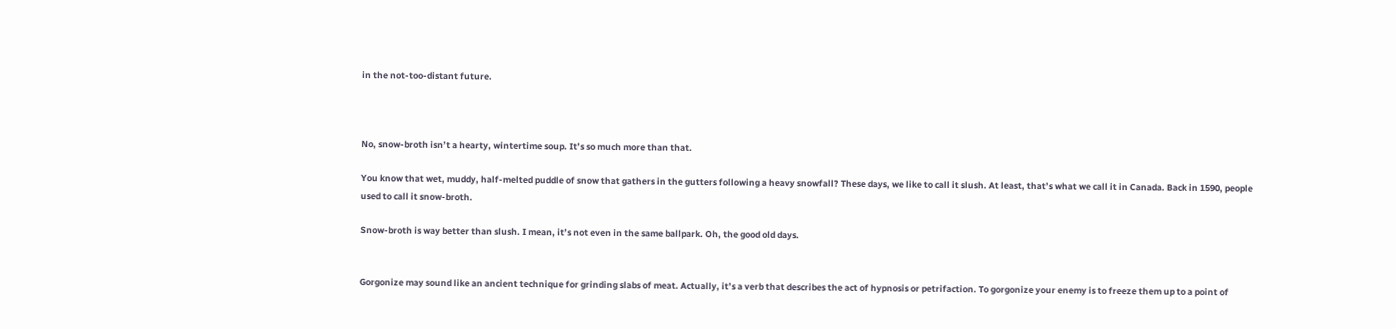in the not-too-distant future.



No, snow-broth isn’t a hearty, wintertime soup. It’s so much more than that.

You know that wet, muddy, half-melted puddle of snow that gathers in the gutters following a heavy snowfall? These days, we like to call it slush. At least, that’s what we call it in Canada. Back in 1590, people used to call it snow-broth.

Snow-broth is way better than slush. I mean, it’s not even in the same ballpark. Oh, the good old days.


Gorgonize may sound like an ancient technique for grinding slabs of meat. Actually, it’s a verb that describes the act of hypnosis or petrifaction. To gorgonize your enemy is to freeze them up to a point of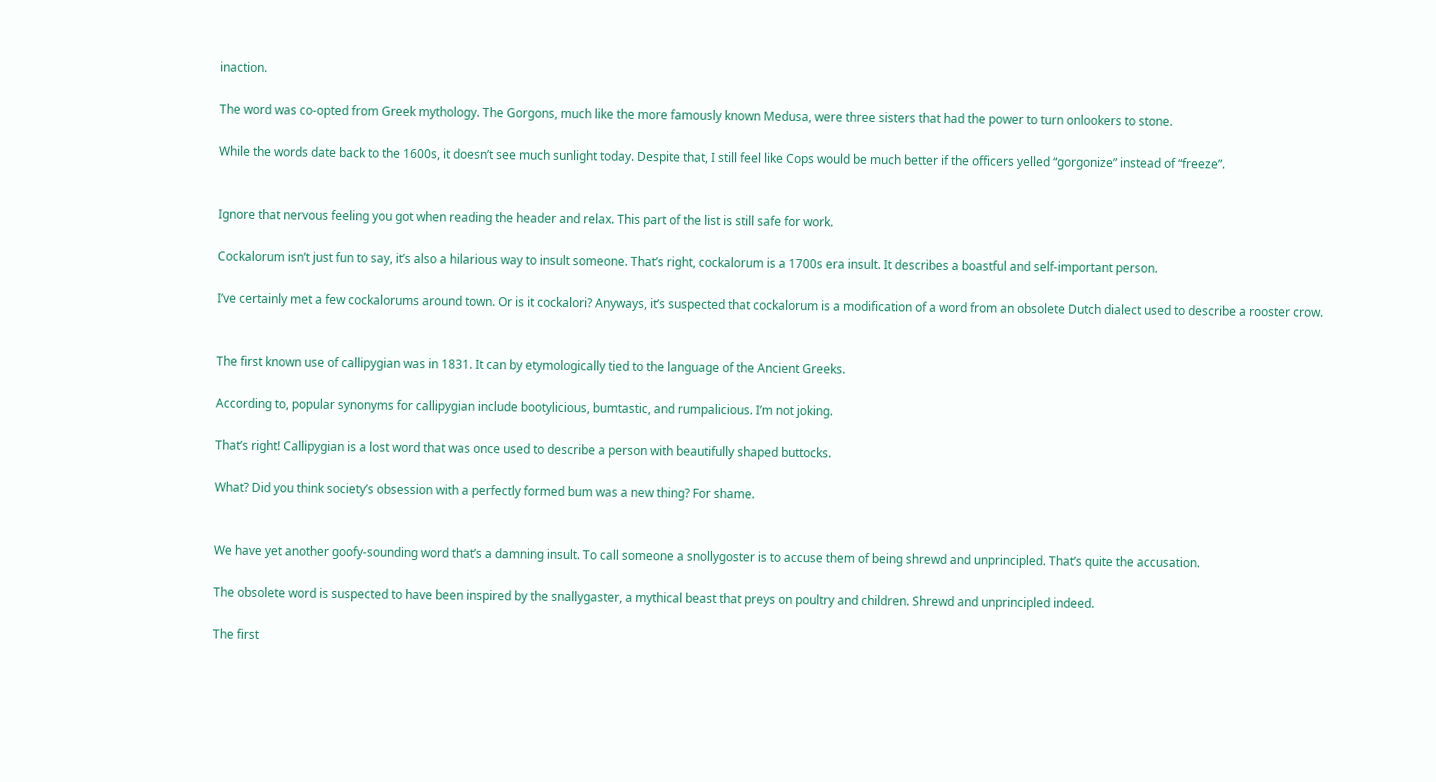inaction.

The word was co-opted from Greek mythology. The Gorgons, much like the more famously known Medusa, were three sisters that had the power to turn onlookers to stone.

While the words date back to the 1600s, it doesn’t see much sunlight today. Despite that, I still feel like Cops would be much better if the officers yelled “gorgonize” instead of “freeze”.


Ignore that nervous feeling you got when reading the header and relax. This part of the list is still safe for work.

Cockalorum isn’t just fun to say, it’s also a hilarious way to insult someone. That’s right, cockalorum is a 1700s era insult. It describes a boastful and self-important person.

I’ve certainly met a few cockalorums around town. Or is it cockalori? Anyways, it’s suspected that cockalorum is a modification of a word from an obsolete Dutch dialect used to describe a rooster crow.


The first known use of callipygian was in 1831. It can by etymologically tied to the language of the Ancient Greeks.

According to, popular synonyms for callipygian include bootylicious, bumtastic, and rumpalicious. I’m not joking.

That’s right! Callipygian is a lost word that was once used to describe a person with beautifully shaped buttocks.

What? Did you think society’s obsession with a perfectly formed bum was a new thing? For shame.


We have yet another goofy-sounding word that’s a damning insult. To call someone a snollygoster is to accuse them of being shrewd and unprincipled. That’s quite the accusation.

The obsolete word is suspected to have been inspired by the snallygaster, a mythical beast that preys on poultry and children. Shrewd and unprincipled indeed.

The first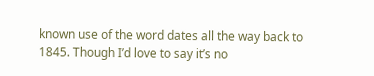known use of the word dates all the way back to 1845. Though I’d love to say it’s no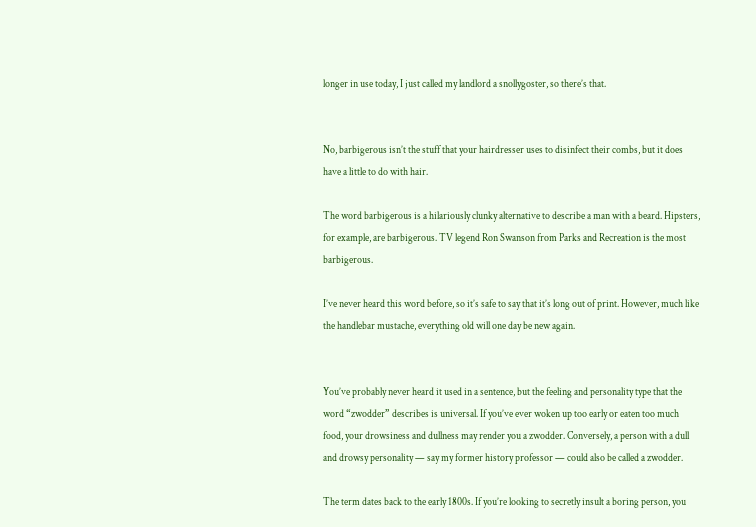longer in use today, I just called my landlord a snollygoster, so there’s that.


No, barbigerous isn’t the stuff that your hairdresser uses to disinfect their combs, but it does have a little to do with hair.

The word barbigerous is a hilariously clunky alternative to describe a man with a beard. Hipsters, for example, are barbigerous. TV legend Ron Swanson from Parks and Recreation is the most barbigerous.

I’ve never heard this word before, so it’s safe to say that it’s long out of print. However, much like the handlebar mustache, everything old will one day be new again.


You’ve probably never heard it used in a sentence, but the feeling and personality type that the word “zwodder” describes is universal. If you’ve ever woken up too early or eaten too much food, your drowsiness and dullness may render you a zwodder. Conversely, a person with a dull and drowsy personality — say my former history professor — could also be called a zwodder.

The term dates back to the early 1800s. If you’re looking to secretly insult a boring person, you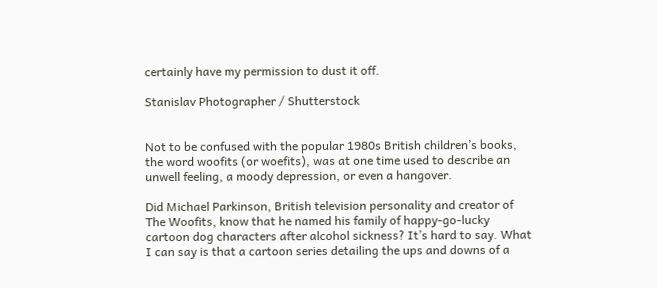certainly have my permission to dust it off.

Stanislav Photographer / Shutterstock


Not to be confused with the popular 1980s British children’s books, the word woofits (or woefits), was at one time used to describe an unwell feeling, a moody depression, or even a hangover.

Did Michael Parkinson, British television personality and creator of The Woofits, know that he named his family of happy-go-lucky cartoon dog characters after alcohol sickness? It’s hard to say. What I can say is that a cartoon series detailing the ups and downs of a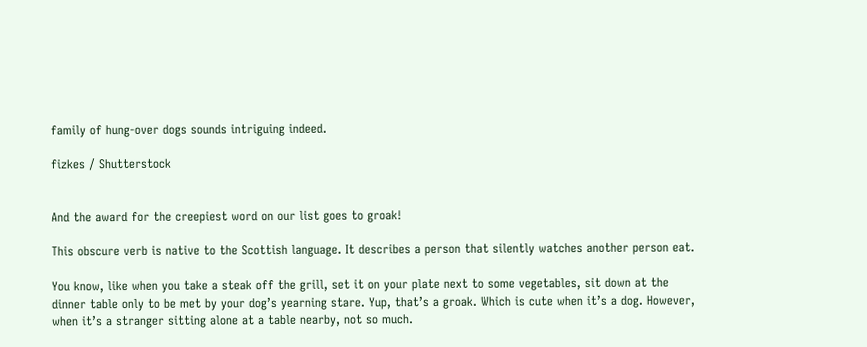family of hung-over dogs sounds intriguing indeed.

fizkes / Shutterstock


And the award for the creepiest word on our list goes to groak!

This obscure verb is native to the Scottish language. It describes a person that silently watches another person eat.

You know, like when you take a steak off the grill, set it on your plate next to some vegetables, sit down at the dinner table only to be met by your dog’s yearning stare. Yup, that’s a groak. Which is cute when it’s a dog. However, when it’s a stranger sitting alone at a table nearby, not so much.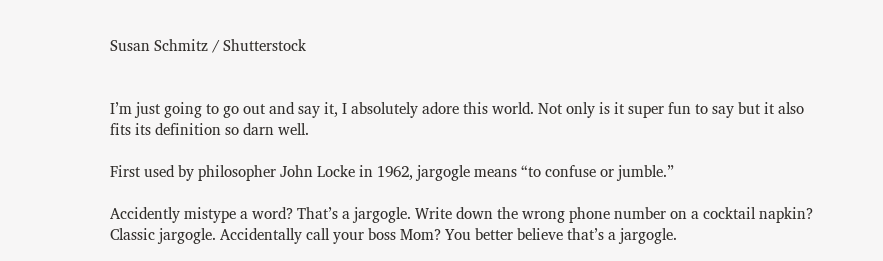Susan Schmitz / Shutterstock


I’m just going to go out and say it, I absolutely adore this world. Not only is it super fun to say but it also fits its definition so darn well.

First used by philosopher John Locke in 1962, jargogle means “to confuse or jumble.”

Accidently mistype a word? That’s a jargogle. Write down the wrong phone number on a cocktail napkin? Classic jargogle. Accidentally call your boss Mom? You better believe that’s a jargogle.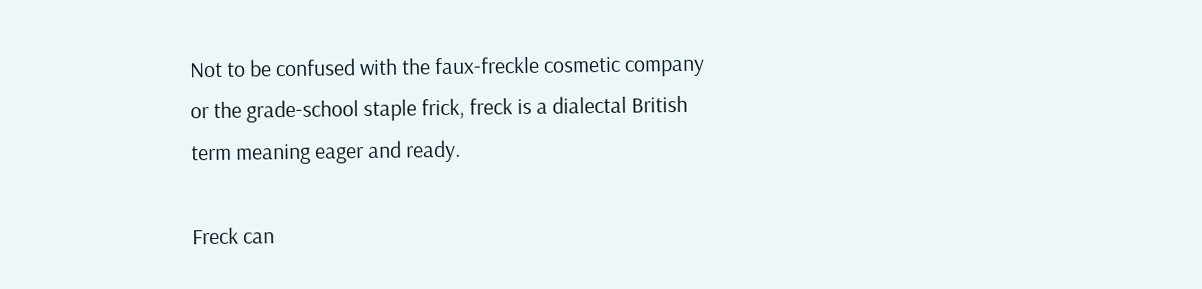Not to be confused with the faux-freckle cosmetic company or the grade-school staple frick, freck is a dialectal British term meaning eager and ready.

Freck can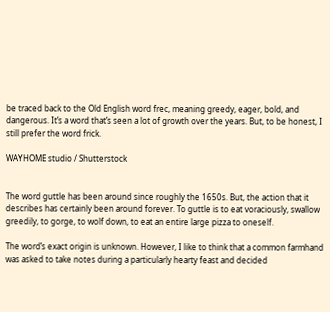be traced back to the Old English word frec, meaning greedy, eager, bold, and dangerous. It’s a word that’s seen a lot of growth over the years. But, to be honest, I still prefer the word frick.

WAYHOME studio / Shutterstock


The word guttle has been around since roughly the 1650s. But, the action that it describes has certainly been around forever. To guttle is to eat voraciously, swallow greedily, to gorge, to wolf down, to eat an entire large pizza to oneself.

The word’s exact origin is unknown. However, I like to think that a common farmhand was asked to take notes during a particularly hearty feast and decided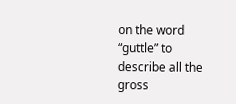on the word “guttle” to describe all the gross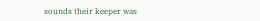sounds their keeper was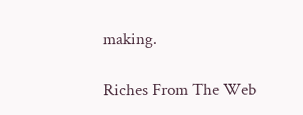making.

Riches From The Web